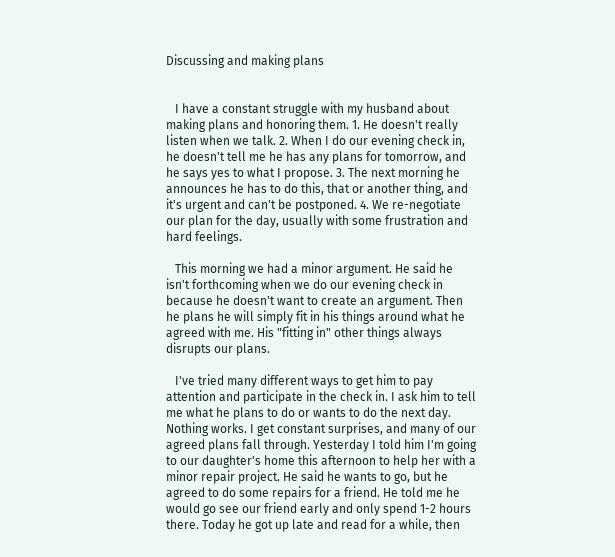Discussing and making plans


   I have a constant struggle with my husband about making plans and honoring them. 1. He doesn't really listen when we talk. 2. When I do our evening check in, he doesn't tell me he has any plans for tomorrow, and he says yes to what I propose. 3. The next morning he announces he has to do this, that or another thing, and it's urgent and can't be postponed. 4. We re-negotiate our plan for the day, usually with some frustration and hard feelings.

   This morning we had a minor argument. He said he isn't forthcoming when we do our evening check in because he doesn't want to create an argument. Then he plans he will simply fit in his things around what he agreed with me. His "fitting in" other things always disrupts our plans.

   I've tried many different ways to get him to pay attention and participate in the check in. I ask him to tell me what he plans to do or wants to do the next day. Nothing works. I get constant surprises, and many of our agreed plans fall through. Yesterday I told him I'm going to our daughter's home this afternoon to help her with a minor repair project. He said he wants to go, but he agreed to do some repairs for a friend. He told me he would go see our friend early and only spend 1-2 hours there. Today he got up late and read for a while, then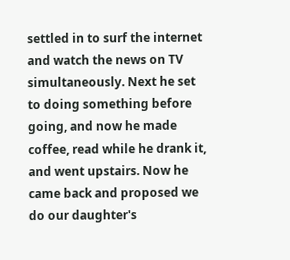settled in to surf the internet and watch the news on TV simultaneously. Next he set to doing something before going, and now he made coffee, read while he drank it, and went upstairs. Now he came back and proposed we do our daughter's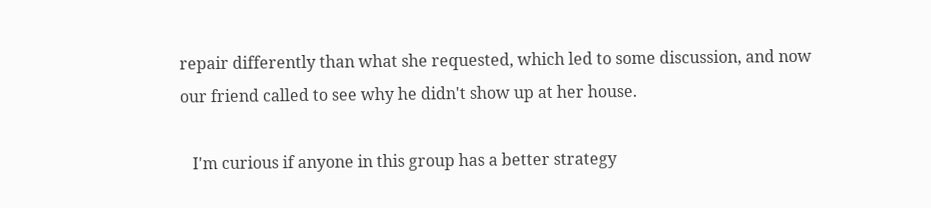repair differently than what she requested, which led to some discussion, and now our friend called to see why he didn't show up at her house.

   I'm curious if anyone in this group has a better strategy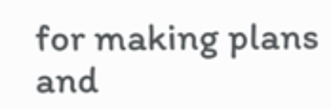for making plans and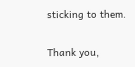sticking to them.

Thank you,